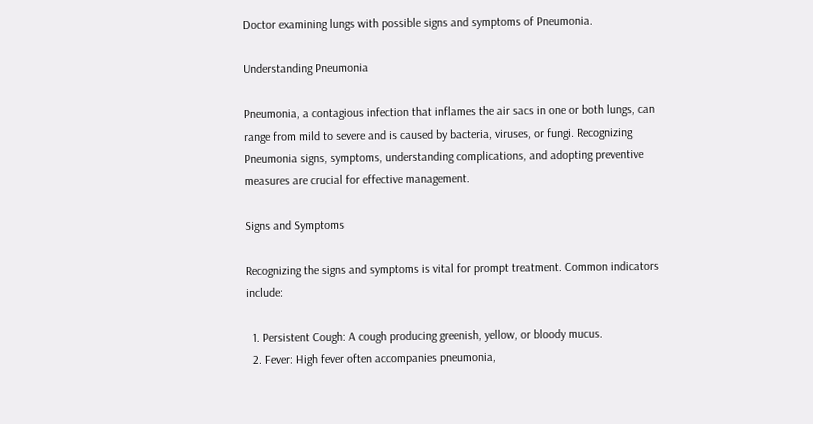Doctor examining lungs with possible signs and symptoms of Pneumonia.

Understanding Pneumonia

Pneumonia, a contagious infection that inflames the air sacs in one or both lungs, can range from mild to severe and is caused by bacteria, viruses, or fungi. Recognizing Pneumonia signs, symptoms, understanding complications, and adopting preventive measures are crucial for effective management.

Signs and Symptoms

Recognizing the signs and symptoms is vital for prompt treatment. Common indicators include:

  1. Persistent Cough: A cough producing greenish, yellow, or bloody mucus.
  2. Fever: High fever often accompanies pneumonia,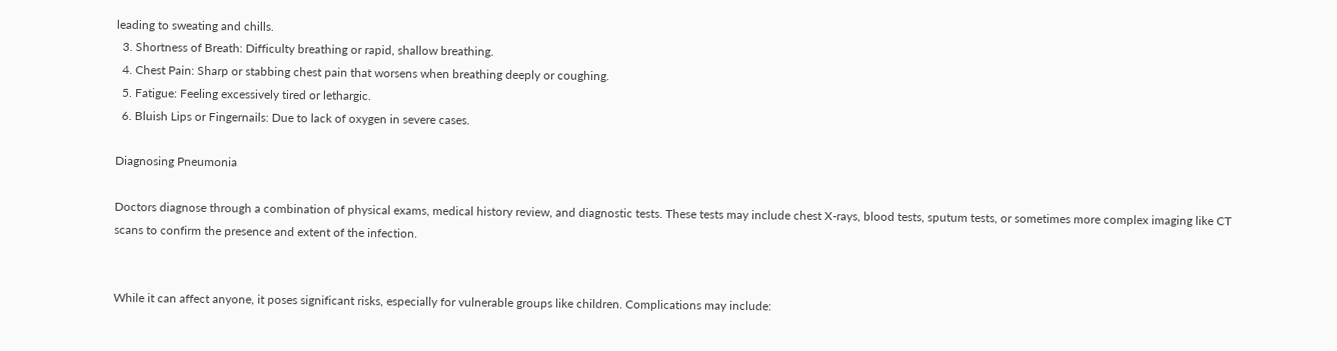leading to sweating and chills.
  3. Shortness of Breath: Difficulty breathing or rapid, shallow breathing.
  4. Chest Pain: Sharp or stabbing chest pain that worsens when breathing deeply or coughing.
  5. Fatigue: Feeling excessively tired or lethargic.
  6. Bluish Lips or Fingernails: Due to lack of oxygen in severe cases.

Diagnosing Pneumonia

Doctors diagnose through a combination of physical exams, medical history review, and diagnostic tests. These tests may include chest X-rays, blood tests, sputum tests, or sometimes more complex imaging like CT scans to confirm the presence and extent of the infection.


While it can affect anyone, it poses significant risks, especially for vulnerable groups like children. Complications may include: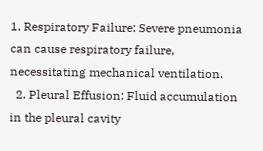1. Respiratory Failure: Severe pneumonia can cause respiratory failure, necessitating mechanical ventilation.
  2. Pleural Effusion: Fluid accumulation in the pleural cavity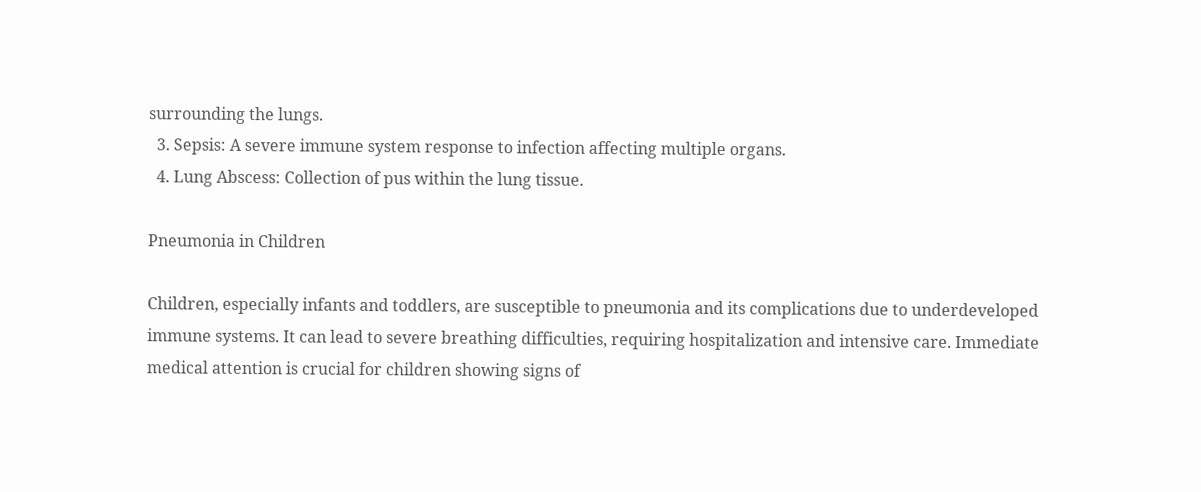surrounding the lungs.
  3. Sepsis: A severe immune system response to infection affecting multiple organs.
  4. Lung Abscess: Collection of pus within the lung tissue.

Pneumonia in Children

Children, especially infants and toddlers, are susceptible to pneumonia and its complications due to underdeveloped immune systems. It can lead to severe breathing difficulties, requiring hospitalization and intensive care. Immediate medical attention is crucial for children showing signs of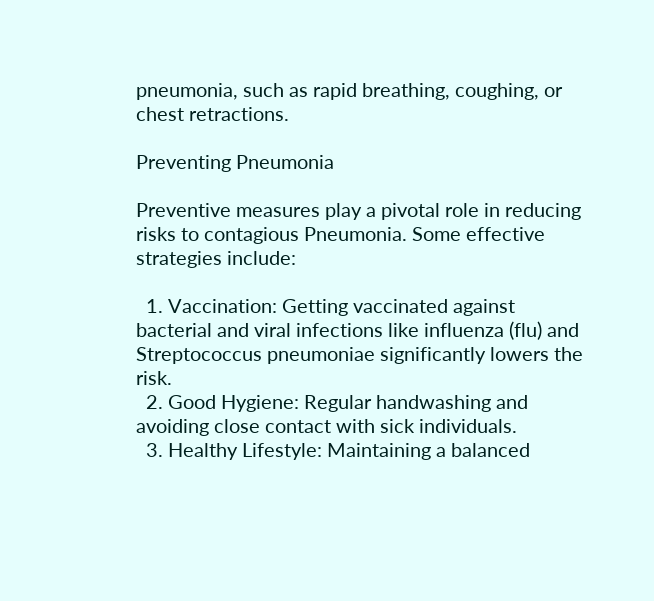pneumonia, such as rapid breathing, coughing, or chest retractions.

Preventing Pneumonia

Preventive measures play a pivotal role in reducing risks to contagious Pneumonia. Some effective strategies include:

  1. Vaccination: Getting vaccinated against bacterial and viral infections like influenza (flu) and Streptococcus pneumoniae significantly lowers the risk.
  2. Good Hygiene: Regular handwashing and avoiding close contact with sick individuals.
  3. Healthy Lifestyle: Maintaining a balanced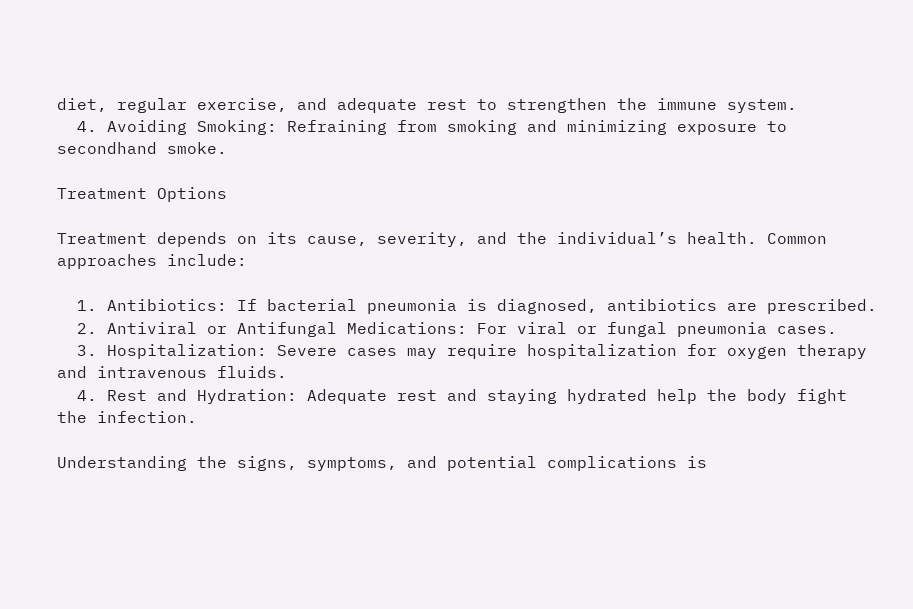diet, regular exercise, and adequate rest to strengthen the immune system.
  4. Avoiding Smoking: Refraining from smoking and minimizing exposure to secondhand smoke.

Treatment Options

Treatment depends on its cause, severity, and the individual’s health. Common approaches include:

  1. Antibiotics: If bacterial pneumonia is diagnosed, antibiotics are prescribed.
  2. Antiviral or Antifungal Medications: For viral or fungal pneumonia cases.
  3. Hospitalization: Severe cases may require hospitalization for oxygen therapy and intravenous fluids.
  4. Rest and Hydration: Adequate rest and staying hydrated help the body fight the infection.

Understanding the signs, symptoms, and potential complications is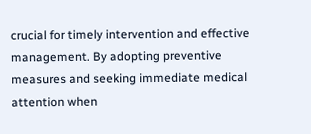crucial for timely intervention and effective management. By adopting preventive measures and seeking immediate medical attention when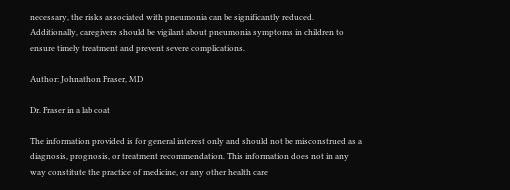necessary, the risks associated with pneumonia can be significantly reduced. Additionally, caregivers should be vigilant about pneumonia symptoms in children to ensure timely treatment and prevent severe complications.

Author: Johnathon Fraser, MD

Dr. Fraser in a lab coat

The information provided is for general interest only and should not be misconstrued as a diagnosis, prognosis, or treatment recommendation. This information does not in any way constitute the practice of medicine, or any other health care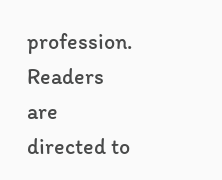profession. Readers are directed to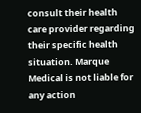consult their health care provider regarding their specific health situation. Marque Medical is not liable for any action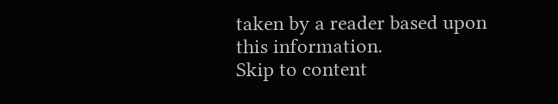taken by a reader based upon this information.
Skip to content